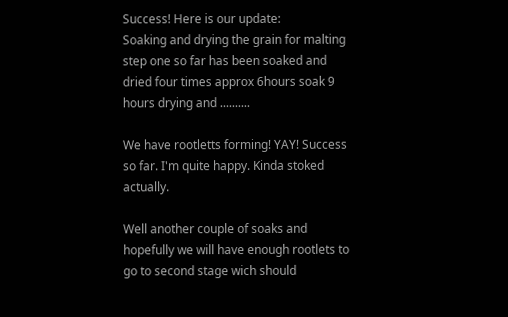Success! Here is our update:
Soaking and drying the grain for malting step one so far has been soaked and dried four times approx 6hours soak 9 hours drying and ..........

We have rootletts forming! YAY! Success so far. I'm quite happy. Kinda stoked actually.

Well another couple of soaks and hopefully we will have enough rootlets to go to second stage wich should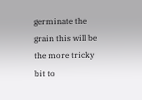germinate the grain this will be the more tricky bit to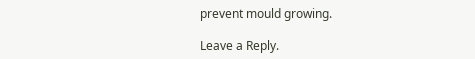prevent mould growing.

Leave a Reply.